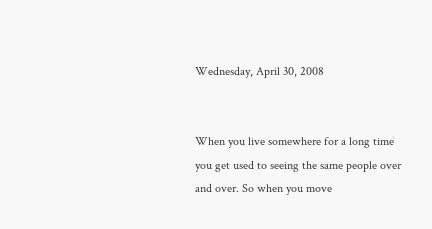Wednesday, April 30, 2008


When you live somewhere for a long time you get used to seeing the same people over and over. So when you move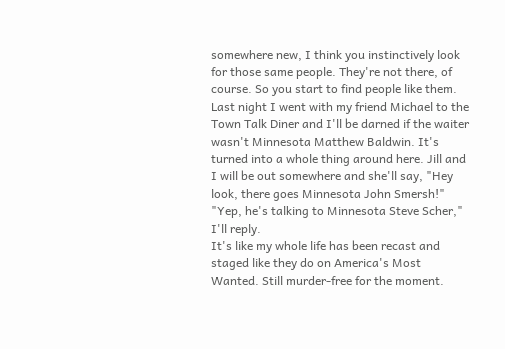somewhere new, I think you instinctively look for those same people. They're not there, of course. So you start to find people like them. Last night I went with my friend Michael to the Town Talk Diner and I'll be darned if the waiter wasn't Minnesota Matthew Baldwin. It's turned into a whole thing around here. Jill and I will be out somewhere and she'll say, "Hey look, there goes Minnesota John Smersh!"
"Yep, he's talking to Minnesota Steve Scher," I'll reply.
It's like my whole life has been recast and staged like they do on America's Most Wanted. Still murder-free for the moment.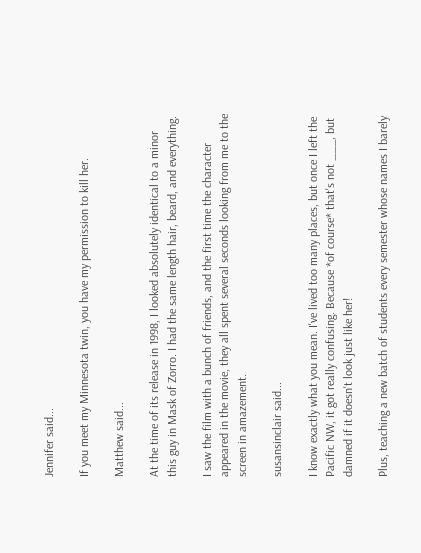Jennifer said...

If you meet my Minnesota twin, you have my permission to kill her.

Matthew said...

At the time of its release in 1998, I looked absolutely identical to a minor this guy in Mask of Zorro. I had the same length hair, beard, and everything.

I saw the film with a bunch of friends, and the first time the character appeared in the movie, they all spent several seconds looking from me to the screen in amazement.

susansinclair said...

I know exactly what you mean. I've lived too many places, but once I left the Pacific NW, it got really confusing. Because *of course* that's not ___, but damned if it doesn't look just like her!

Plus, teaching a new batch of students every semester whose names I barely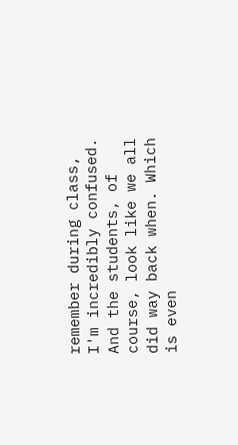remember during class, I'm incredibly confused. And the students, of course, look like we all did way back when. Which is even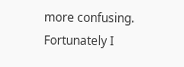more confusing. Fortunately I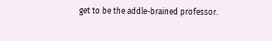get to be the addle-brained professor.